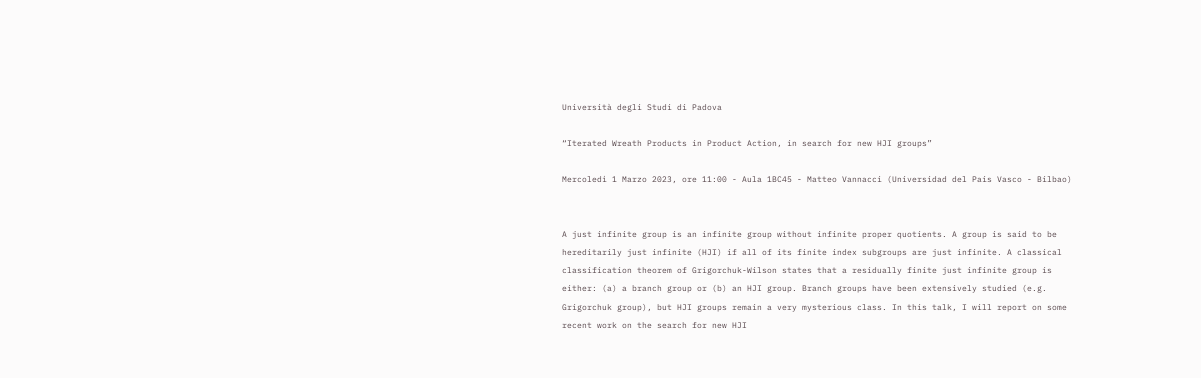Università degli Studi di Padova

“Iterated Wreath Products in Product Action, in search for new HJI groups”

Mercoledì 1 Marzo 2023, ore 11:00 - Aula 1BC45 - Matteo Vannacci (Universidad del Pais Vasco - Bilbao)


A just infinite group is an infinite group without infinite proper quotients. A group is said to be hereditarily just infinite (HJI) if all of its finite index subgroups are just infinite. A classical classification theorem of Grigorchuk-Wilson states that a residually finite just infinite group is either: (a) a branch group or (b) an HJI group. Branch groups have been extensively studied (e.g. Grigorchuk group), but HJI groups remain a very mysterious class. In this talk, I will report on some recent work on the search for new HJI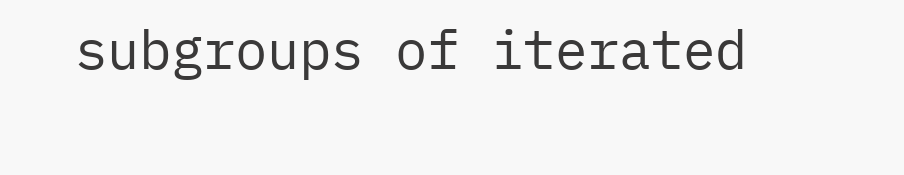subgroups of iterated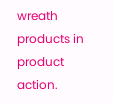wreath products in product action.